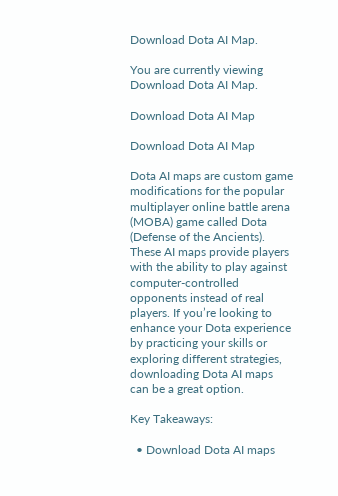Download Dota AI Map.

You are currently viewing Download Dota AI Map.

Download Dota AI Map

Download Dota AI Map

Dota AI maps are custom game modifications for the popular multiplayer online battle arena (MOBA) game called Dota (Defense of the Ancients). These AI maps provide players with the ability to play against computer-controlled opponents instead of real players. If you’re looking to enhance your Dota experience by practicing your skills or exploring different strategies, downloading Dota AI maps can be a great option.

Key Takeaways:

  • Download Dota AI maps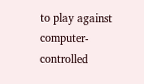to play against computer-controlled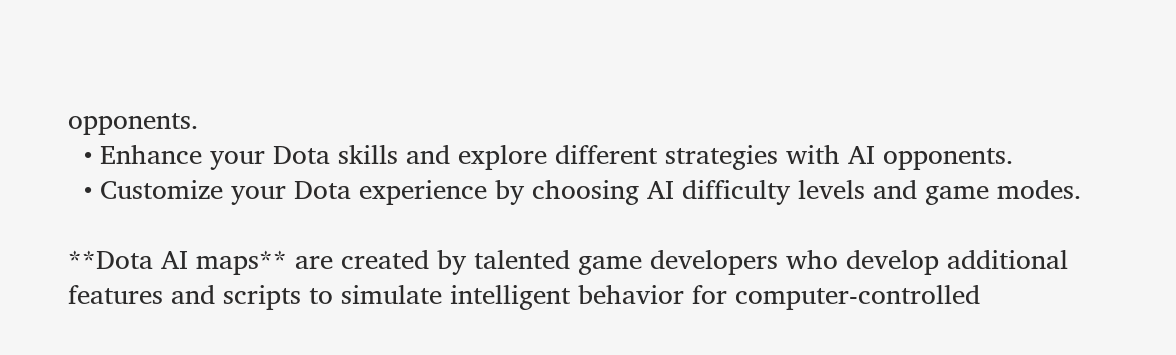opponents.
  • Enhance your Dota skills and explore different strategies with AI opponents.
  • Customize your Dota experience by choosing AI difficulty levels and game modes.

**Dota AI maps** are created by talented game developers who develop additional features and scripts to simulate intelligent behavior for computer-controlled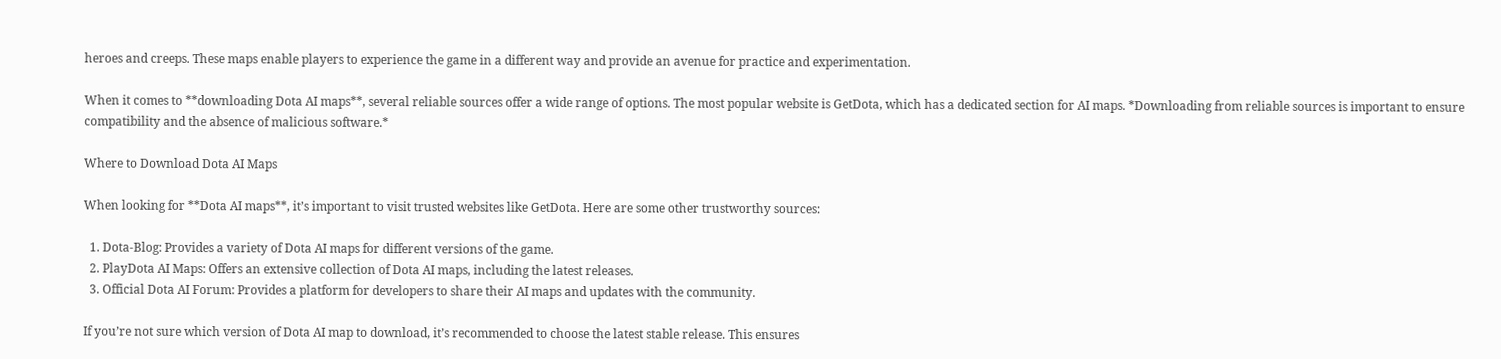heroes and creeps. These maps enable players to experience the game in a different way and provide an avenue for practice and experimentation.

When it comes to **downloading Dota AI maps**, several reliable sources offer a wide range of options. The most popular website is GetDota, which has a dedicated section for AI maps. *Downloading from reliable sources is important to ensure compatibility and the absence of malicious software.*

Where to Download Dota AI Maps

When looking for **Dota AI maps**, it’s important to visit trusted websites like GetDota. Here are some other trustworthy sources:

  1. Dota-Blog: Provides a variety of Dota AI maps for different versions of the game.
  2. PlayDota AI Maps: Offers an extensive collection of Dota AI maps, including the latest releases.
  3. Official Dota AI Forum: Provides a platform for developers to share their AI maps and updates with the community.

If you’re not sure which version of Dota AI map to download, it’s recommended to choose the latest stable release. This ensures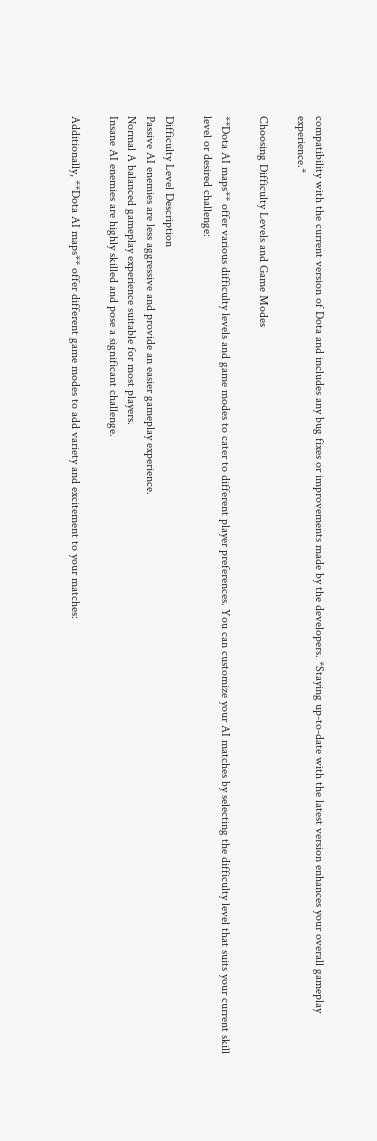compatibility with the current version of Dota and includes any bug fixes or improvements made by the developers. *Staying up-to-date with the latest version enhances your overall gameplay experience.*

Choosing Difficulty Levels and Game Modes

**Dota AI maps** offer various difficulty levels and game modes to cater to different player preferences. You can customize your AI matches by selecting the difficulty level that suits your current skill level or desired challenge:

Difficulty Level Description
Passive AI enemies are less aggressive and provide an easier gameplay experience.
Normal A balanced gameplay experience suitable for most players.
Insane AI enemies are highly skilled and pose a significant challenge.

Additionally, **Dota AI maps** offer different game modes to add variety and excitement to your matches: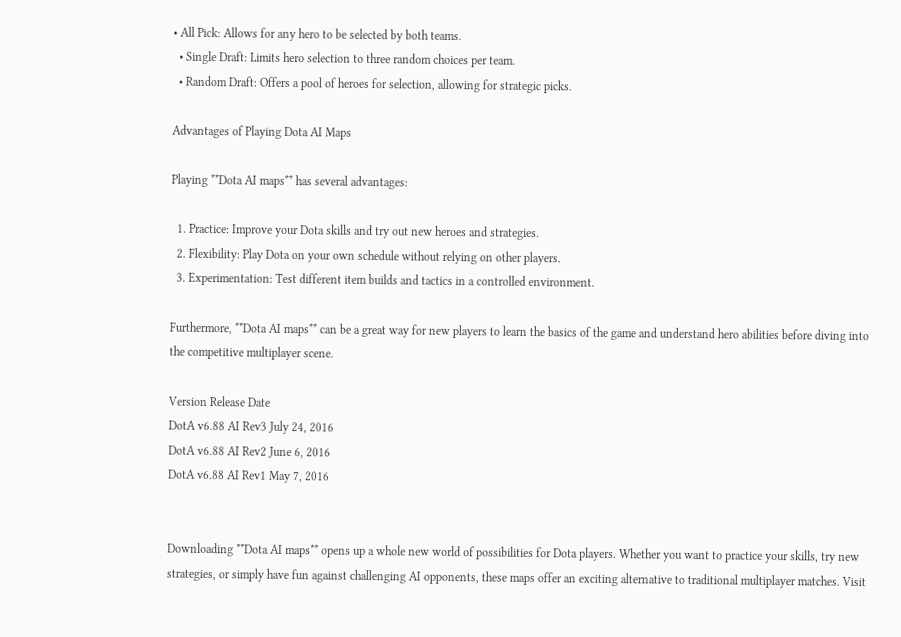• All Pick: Allows for any hero to be selected by both teams.
  • Single Draft: Limits hero selection to three random choices per team.
  • Random Draft: Offers a pool of heroes for selection, allowing for strategic picks.

Advantages of Playing Dota AI Maps

Playing **Dota AI maps** has several advantages:

  1. Practice: Improve your Dota skills and try out new heroes and strategies.
  2. Flexibility: Play Dota on your own schedule without relying on other players.
  3. Experimentation: Test different item builds and tactics in a controlled environment.

Furthermore, **Dota AI maps** can be a great way for new players to learn the basics of the game and understand hero abilities before diving into the competitive multiplayer scene.

Version Release Date
DotA v6.88 AI Rev3 July 24, 2016
DotA v6.88 AI Rev2 June 6, 2016
DotA v6.88 AI Rev1 May 7, 2016


Downloading **Dota AI maps** opens up a whole new world of possibilities for Dota players. Whether you want to practice your skills, try new strategies, or simply have fun against challenging AI opponents, these maps offer an exciting alternative to traditional multiplayer matches. Visit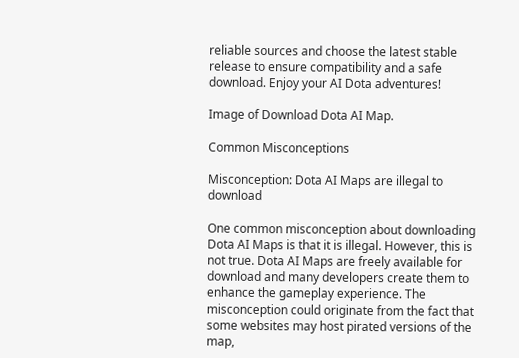reliable sources and choose the latest stable release to ensure compatibility and a safe download. Enjoy your AI Dota adventures!

Image of Download Dota AI Map.

Common Misconceptions

Misconception: Dota AI Maps are illegal to download

One common misconception about downloading Dota AI Maps is that it is illegal. However, this is not true. Dota AI Maps are freely available for download and many developers create them to enhance the gameplay experience. The misconception could originate from the fact that some websites may host pirated versions of the map,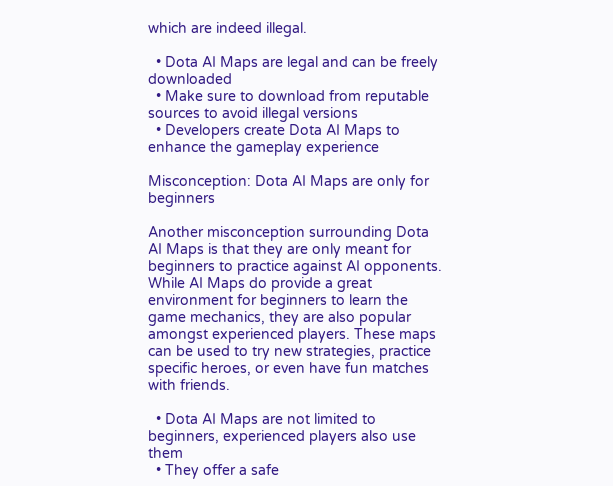which are indeed illegal.

  • Dota AI Maps are legal and can be freely downloaded
  • Make sure to download from reputable sources to avoid illegal versions
  • Developers create Dota AI Maps to enhance the gameplay experience

Misconception: Dota AI Maps are only for beginners

Another misconception surrounding Dota AI Maps is that they are only meant for beginners to practice against AI opponents. While AI Maps do provide a great environment for beginners to learn the game mechanics, they are also popular amongst experienced players. These maps can be used to try new strategies, practice specific heroes, or even have fun matches with friends.

  • Dota AI Maps are not limited to beginners, experienced players also use them
  • They offer a safe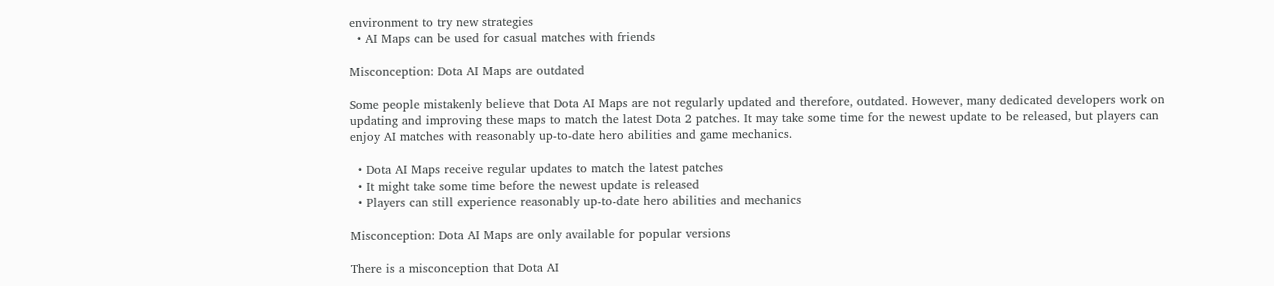environment to try new strategies
  • AI Maps can be used for casual matches with friends

Misconception: Dota AI Maps are outdated

Some people mistakenly believe that Dota AI Maps are not regularly updated and therefore, outdated. However, many dedicated developers work on updating and improving these maps to match the latest Dota 2 patches. It may take some time for the newest update to be released, but players can enjoy AI matches with reasonably up-to-date hero abilities and game mechanics.

  • Dota AI Maps receive regular updates to match the latest patches
  • It might take some time before the newest update is released
  • Players can still experience reasonably up-to-date hero abilities and mechanics

Misconception: Dota AI Maps are only available for popular versions

There is a misconception that Dota AI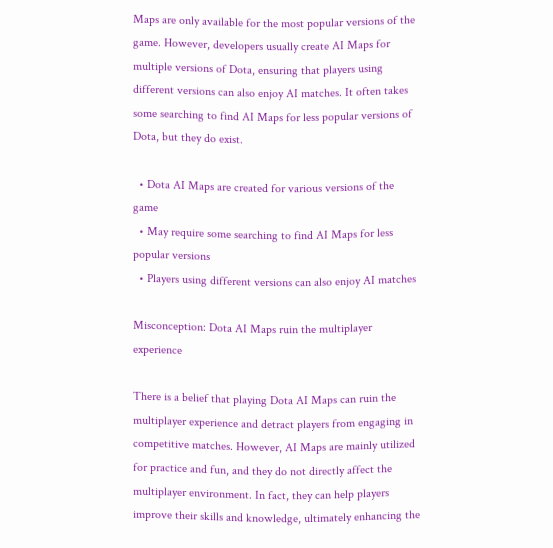Maps are only available for the most popular versions of the game. However, developers usually create AI Maps for multiple versions of Dota, ensuring that players using different versions can also enjoy AI matches. It often takes some searching to find AI Maps for less popular versions of Dota, but they do exist.

  • Dota AI Maps are created for various versions of the game
  • May require some searching to find AI Maps for less popular versions
  • Players using different versions can also enjoy AI matches

Misconception: Dota AI Maps ruin the multiplayer experience

There is a belief that playing Dota AI Maps can ruin the multiplayer experience and detract players from engaging in competitive matches. However, AI Maps are mainly utilized for practice and fun, and they do not directly affect the multiplayer environment. In fact, they can help players improve their skills and knowledge, ultimately enhancing the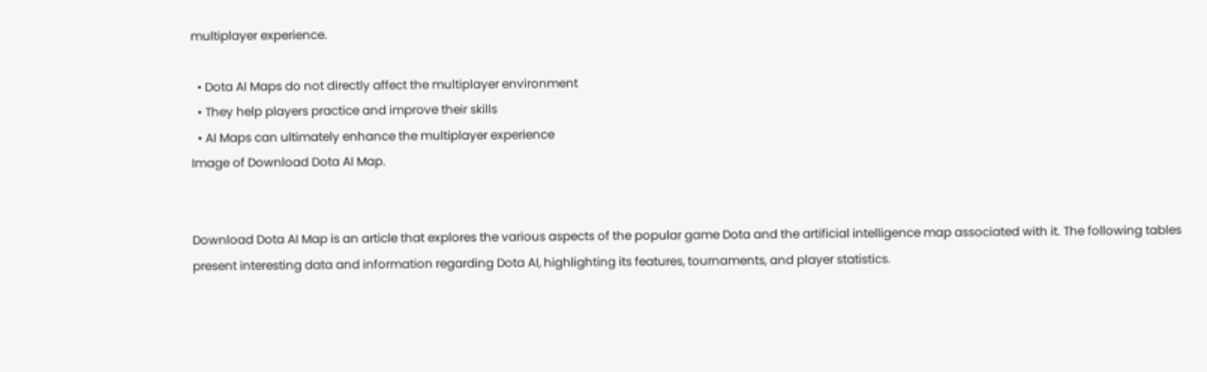multiplayer experience.

  • Dota AI Maps do not directly affect the multiplayer environment
  • They help players practice and improve their skills
  • AI Maps can ultimately enhance the multiplayer experience
Image of Download Dota AI Map.


Download Dota AI Map is an article that explores the various aspects of the popular game Dota and the artificial intelligence map associated with it. The following tables present interesting data and information regarding Dota AI, highlighting its features, tournaments, and player statistics.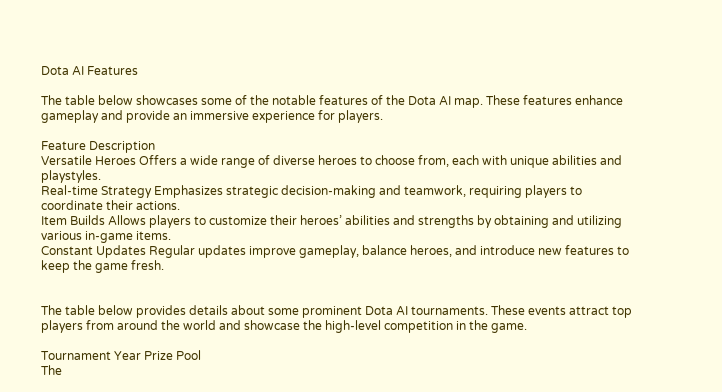Dota AI Features

The table below showcases some of the notable features of the Dota AI map. These features enhance gameplay and provide an immersive experience for players.

Feature Description
Versatile Heroes Offers a wide range of diverse heroes to choose from, each with unique abilities and playstyles.
Real-time Strategy Emphasizes strategic decision-making and teamwork, requiring players to coordinate their actions.
Item Builds Allows players to customize their heroes’ abilities and strengths by obtaining and utilizing various in-game items.
Constant Updates Regular updates improve gameplay, balance heroes, and introduce new features to keep the game fresh.


The table below provides details about some prominent Dota AI tournaments. These events attract top players from around the world and showcase the high-level competition in the game.

Tournament Year Prize Pool
The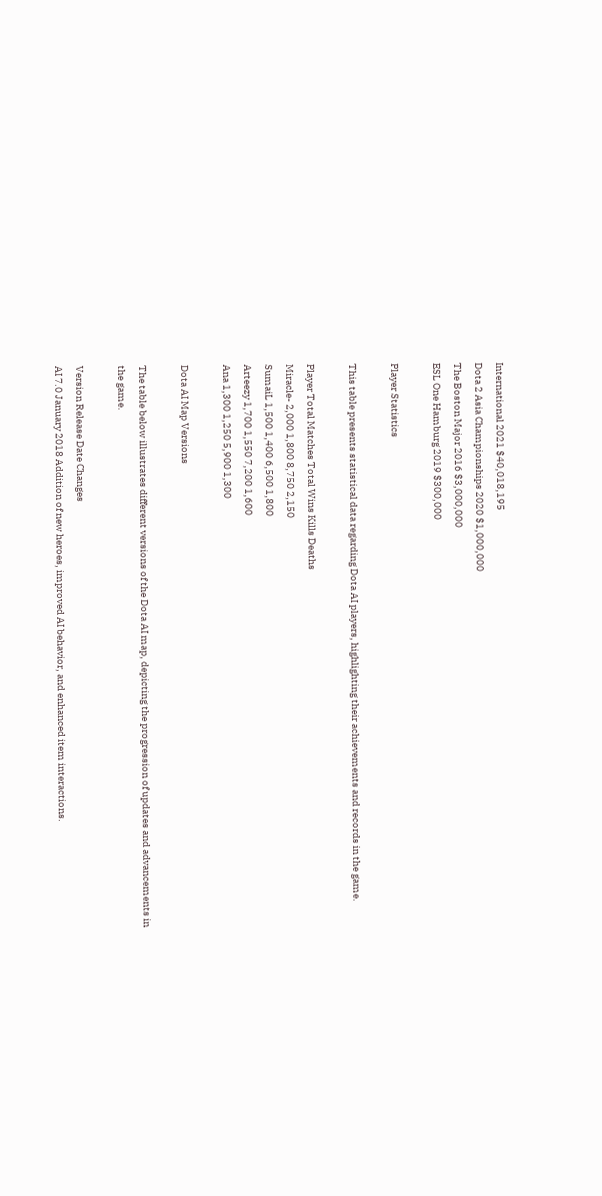International 2021 $40,018,195
Dota 2 Asia Championships 2020 $1,000,000
The Boston Major 2016 $3,000,000
ESL One Hamburg 2019 $300,000

Player Statistics

This table presents statistical data regarding Dota AI players, highlighting their achievements and records in the game.

Player Total Matches Total Wins Kills Deaths
Miracle- 2,000 1,800 8,750 2,150
SumaiL 1,500 1,400 6,500 1,800
Arteezy 1,700 1,550 7,200 1,600
Ana 1,300 1,250 5,900 1,300

Dota AI Map Versions

The table below illustrates different versions of the Dota AI map, depicting the progression of updates and advancements in the game.

Version Release Date Changes
AI 7.0 January 2018 Addition of new heroes, improved AI behavior, and enhanced item interactions.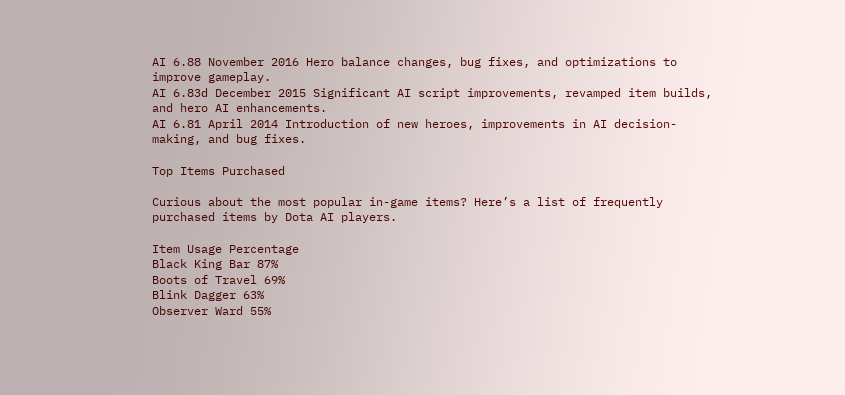AI 6.88 November 2016 Hero balance changes, bug fixes, and optimizations to improve gameplay.
AI 6.83d December 2015 Significant AI script improvements, revamped item builds, and hero AI enhancements.
AI 6.81 April 2014 Introduction of new heroes, improvements in AI decision-making, and bug fixes.

Top Items Purchased

Curious about the most popular in-game items? Here’s a list of frequently purchased items by Dota AI players.

Item Usage Percentage
Black King Bar 87%
Boots of Travel 69%
Blink Dagger 63%
Observer Ward 55%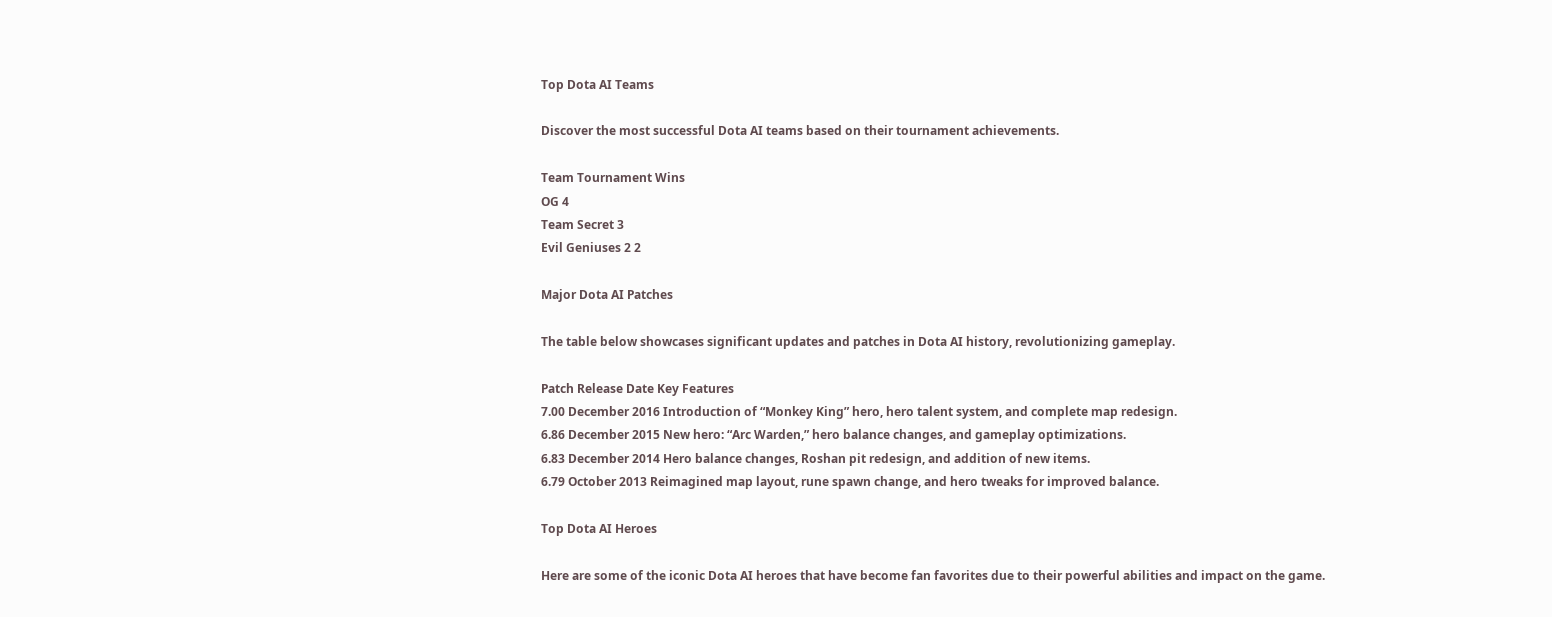Top Dota AI Teams

Discover the most successful Dota AI teams based on their tournament achievements.

Team Tournament Wins
OG 4
Team Secret 3
Evil Geniuses 2 2

Major Dota AI Patches

The table below showcases significant updates and patches in Dota AI history, revolutionizing gameplay.

Patch Release Date Key Features
7.00 December 2016 Introduction of “Monkey King” hero, hero talent system, and complete map redesign.
6.86 December 2015 New hero: “Arc Warden,” hero balance changes, and gameplay optimizations.
6.83 December 2014 Hero balance changes, Roshan pit redesign, and addition of new items.
6.79 October 2013 Reimagined map layout, rune spawn change, and hero tweaks for improved balance.

Top Dota AI Heroes

Here are some of the iconic Dota AI heroes that have become fan favorites due to their powerful abilities and impact on the game.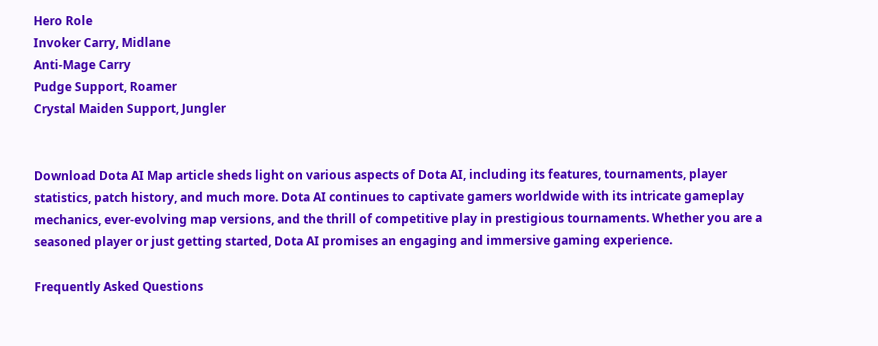Hero Role
Invoker Carry, Midlane
Anti-Mage Carry
Pudge Support, Roamer
Crystal Maiden Support, Jungler


Download Dota AI Map article sheds light on various aspects of Dota AI, including its features, tournaments, player statistics, patch history, and much more. Dota AI continues to captivate gamers worldwide with its intricate gameplay mechanics, ever-evolving map versions, and the thrill of competitive play in prestigious tournaments. Whether you are a seasoned player or just getting started, Dota AI promises an engaging and immersive gaming experience.

Frequently Asked Questions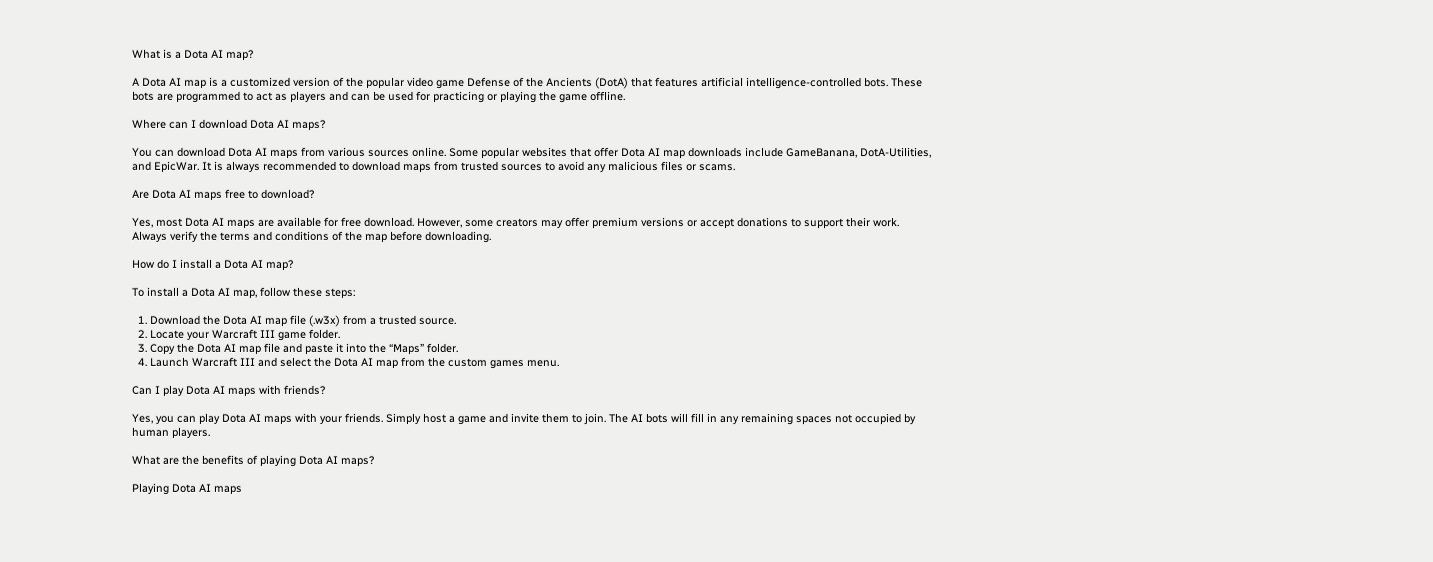What is a Dota AI map?

A Dota AI map is a customized version of the popular video game Defense of the Ancients (DotA) that features artificial intelligence-controlled bots. These bots are programmed to act as players and can be used for practicing or playing the game offline.

Where can I download Dota AI maps?

You can download Dota AI maps from various sources online. Some popular websites that offer Dota AI map downloads include GameBanana, DotA-Utilities, and EpicWar. It is always recommended to download maps from trusted sources to avoid any malicious files or scams.

Are Dota AI maps free to download?

Yes, most Dota AI maps are available for free download. However, some creators may offer premium versions or accept donations to support their work. Always verify the terms and conditions of the map before downloading.

How do I install a Dota AI map?

To install a Dota AI map, follow these steps:

  1. Download the Dota AI map file (.w3x) from a trusted source.
  2. Locate your Warcraft III game folder.
  3. Copy the Dota AI map file and paste it into the “Maps” folder.
  4. Launch Warcraft III and select the Dota AI map from the custom games menu.

Can I play Dota AI maps with friends?

Yes, you can play Dota AI maps with your friends. Simply host a game and invite them to join. The AI bots will fill in any remaining spaces not occupied by human players.

What are the benefits of playing Dota AI maps?

Playing Dota AI maps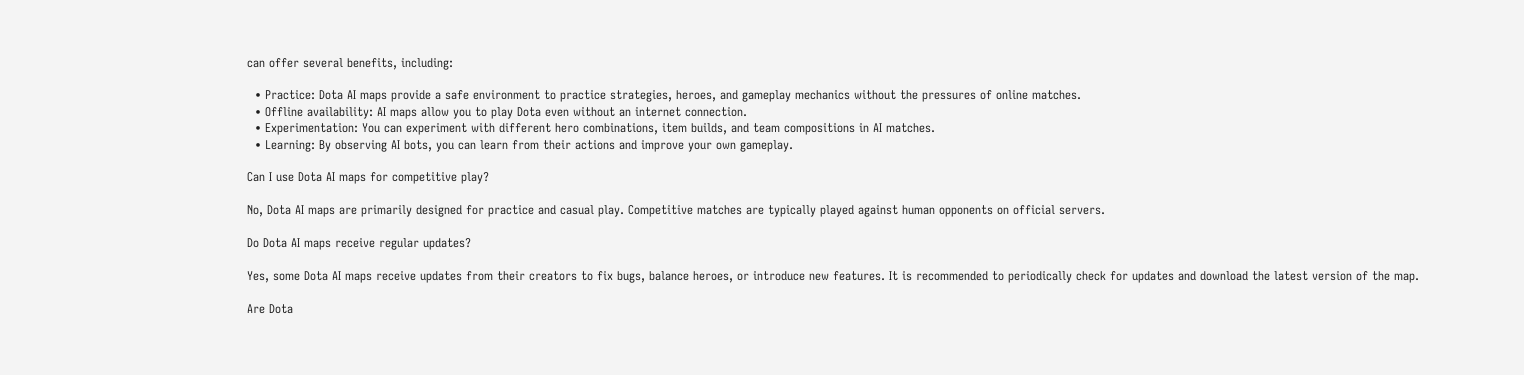can offer several benefits, including:

  • Practice: Dota AI maps provide a safe environment to practice strategies, heroes, and gameplay mechanics without the pressures of online matches.
  • Offline availability: AI maps allow you to play Dota even without an internet connection.
  • Experimentation: You can experiment with different hero combinations, item builds, and team compositions in AI matches.
  • Learning: By observing AI bots, you can learn from their actions and improve your own gameplay.

Can I use Dota AI maps for competitive play?

No, Dota AI maps are primarily designed for practice and casual play. Competitive matches are typically played against human opponents on official servers.

Do Dota AI maps receive regular updates?

Yes, some Dota AI maps receive updates from their creators to fix bugs, balance heroes, or introduce new features. It is recommended to periodically check for updates and download the latest version of the map.

Are Dota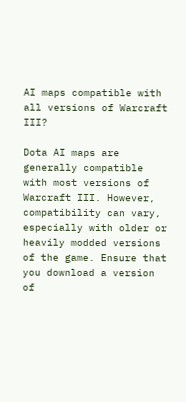AI maps compatible with all versions of Warcraft III?

Dota AI maps are generally compatible with most versions of Warcraft III. However, compatibility can vary, especially with older or heavily modded versions of the game. Ensure that you download a version of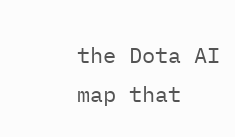the Dota AI map that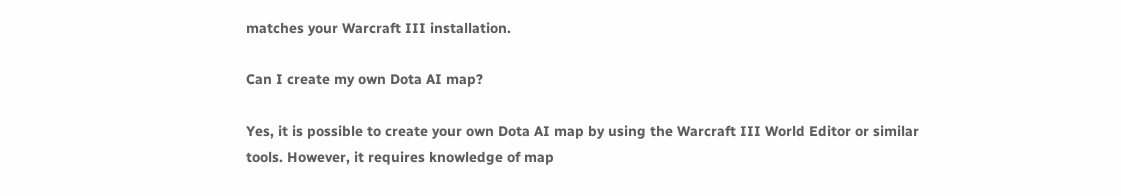matches your Warcraft III installation.

Can I create my own Dota AI map?

Yes, it is possible to create your own Dota AI map by using the Warcraft III World Editor or similar tools. However, it requires knowledge of map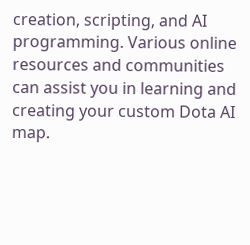creation, scripting, and AI programming. Various online resources and communities can assist you in learning and creating your custom Dota AI map.